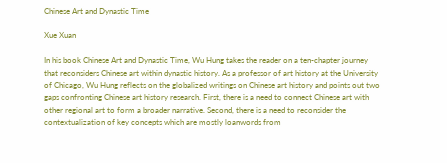Chinese Art and Dynastic Time

Xue Xuan

In his book Chinese Art and Dynastic Time, Wu Hung takes the reader on a ten-chapter journey that reconsiders Chinese art within dynastic history. As a professor of art history at the University of Chicago, Wu Hung reflects on the globalized writings on Chinese art history and points out two gaps confronting Chinese art history research. First, there is a need to connect Chinese art with other regional art to form a broader narrative. Second, there is a need to reconsider the contextualization of key concepts which are mostly loanwords from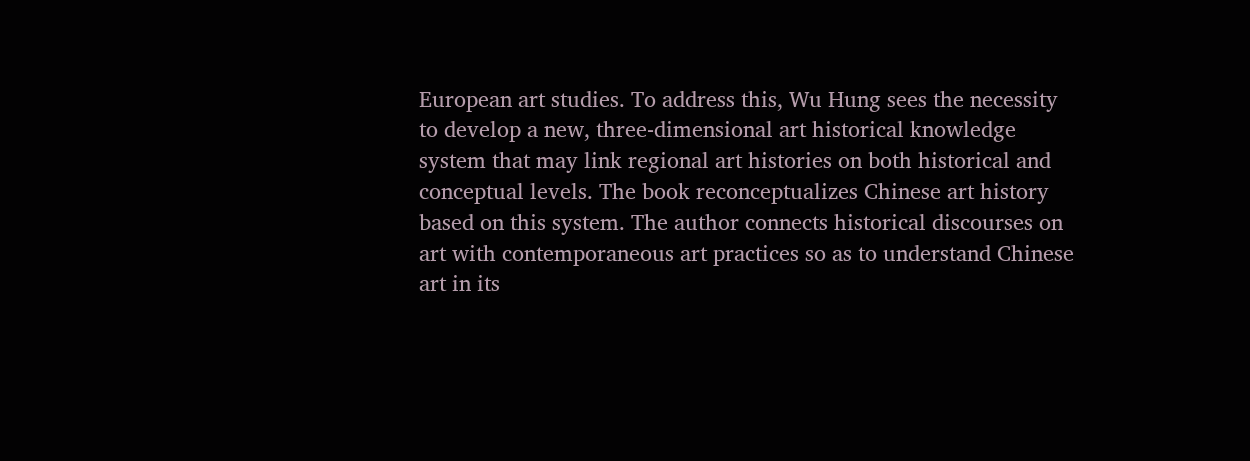European art studies. To address this, Wu Hung sees the necessity to develop a new, three-dimensional art historical knowledge system that may link regional art histories on both historical and conceptual levels. The book reconceptualizes Chinese art history based on this system. The author connects historical discourses on art with contemporaneous art practices so as to understand Chinese art in its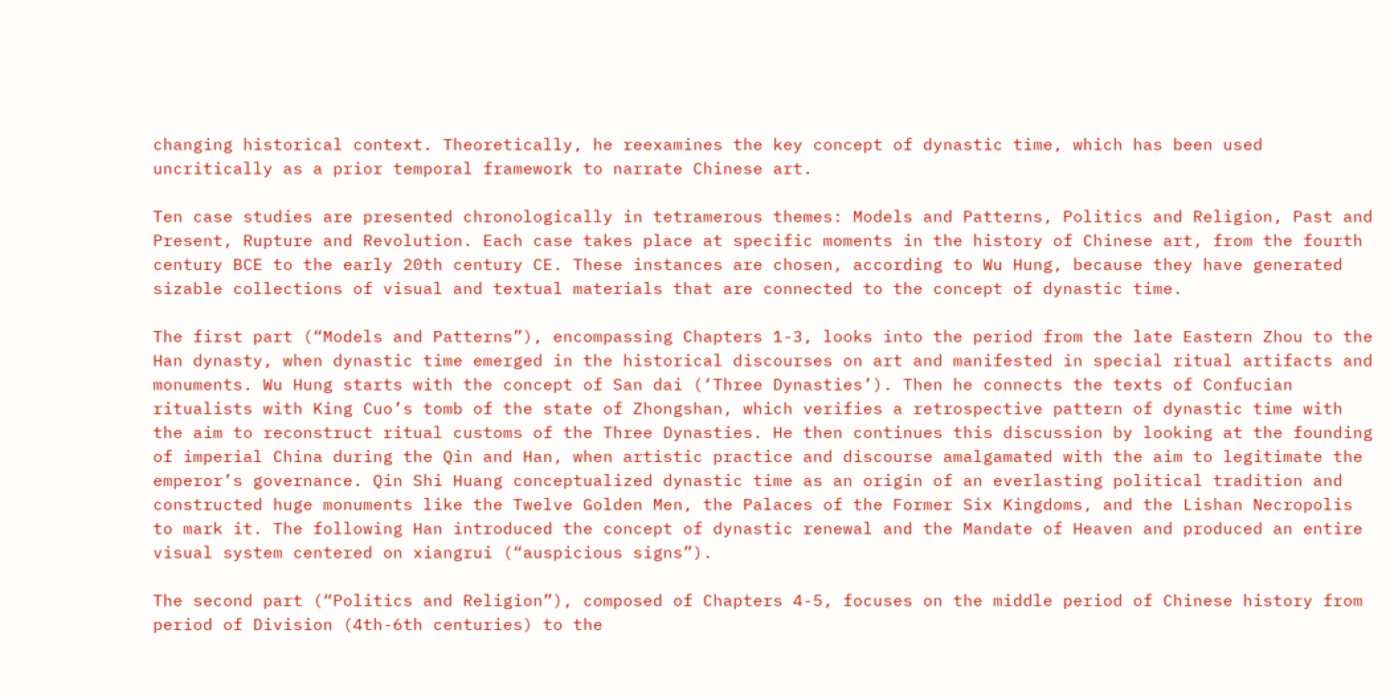changing historical context. Theoretically, he reexamines the key concept of dynastic time, which has been used uncritically as a prior temporal framework to narrate Chinese art.

Ten case studies are presented chronologically in tetramerous themes: Models and Patterns, Politics and Religion, Past and Present, Rupture and Revolution. Each case takes place at specific moments in the history of Chinese art, from the fourth century BCE to the early 20th century CE. These instances are chosen, according to Wu Hung, because they have generated sizable collections of visual and textual materials that are connected to the concept of dynastic time.

The first part (“Models and Patterns”), encompassing Chapters 1-3, looks into the period from the late Eastern Zhou to the Han dynasty, when dynastic time emerged in the historical discourses on art and manifested in special ritual artifacts and monuments. Wu Hung starts with the concept of San dai (‘Three Dynasties’). Then he connects the texts of Confucian ritualists with King Cuo’s tomb of the state of Zhongshan, which verifies a retrospective pattern of dynastic time with the aim to reconstruct ritual customs of the Three Dynasties. He then continues this discussion by looking at the founding of imperial China during the Qin and Han, when artistic practice and discourse amalgamated with the aim to legitimate the emperor’s governance. Qin Shi Huang conceptualized dynastic time as an origin of an everlasting political tradition and constructed huge monuments like the Twelve Golden Men, the Palaces of the Former Six Kingdoms, and the Lishan Necropolis to mark it. The following Han introduced the concept of dynastic renewal and the Mandate of Heaven and produced an entire visual system centered on xiangrui (“auspicious signs”).

The second part (“Politics and Religion”), composed of Chapters 4-5, focuses on the middle period of Chinese history from period of Division (4th-6th centuries) to the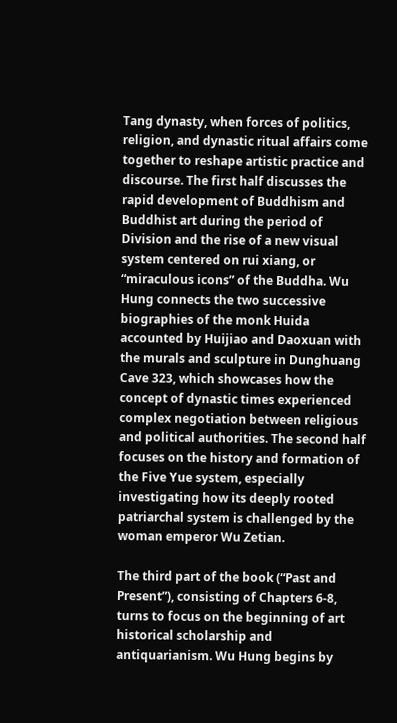Tang dynasty, when forces of politics, religion, and dynastic ritual affairs come together to reshape artistic practice and discourse. The first half discusses the rapid development of Buddhism and Buddhist art during the period of Division and the rise of a new visual system centered on rui xiang, or “miraculous icons” of the Buddha. Wu Hung connects the two successive biographies of the monk Huida accounted by Huijiao and Daoxuan with the murals and sculpture in Dunghuang Cave 323, which showcases how the concept of dynastic times experienced complex negotiation between religious and political authorities. The second half focuses on the history and formation of the Five Yue system, especially investigating how its deeply rooted patriarchal system is challenged by the woman emperor Wu Zetian.

The third part of the book (“Past and Present”), consisting of Chapters 6-8, turns to focus on the beginning of art historical scholarship and antiquarianism. Wu Hung begins by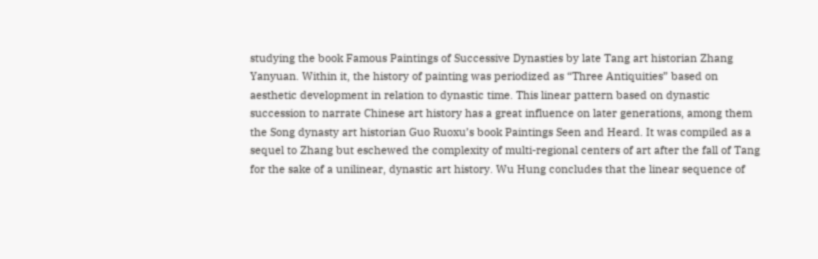studying the book Famous Paintings of Successive Dynasties by late Tang art historian Zhang Yanyuan. Within it, the history of painting was periodized as “Three Antiquities” based on aesthetic development in relation to dynastic time. This linear pattern based on dynastic succession to narrate Chinese art history has a great influence on later generations, among them the Song dynasty art historian Guo Ruoxu’s book Paintings Seen and Heard. It was compiled as a sequel to Zhang but eschewed the complexity of multi-regional centers of art after the fall of Tang for the sake of a unilinear, dynastic art history. Wu Hung concludes that the linear sequence of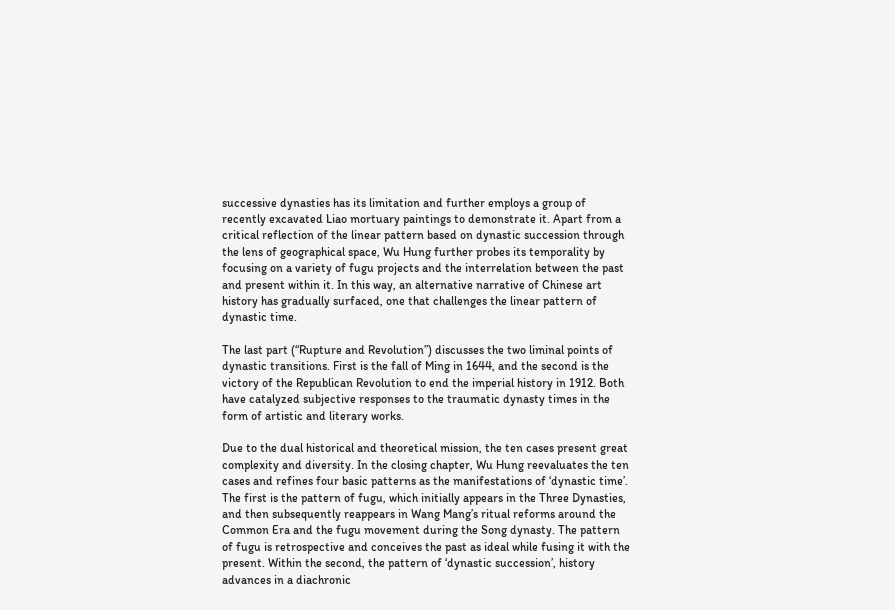successive dynasties has its limitation and further employs a group of recently excavated Liao mortuary paintings to demonstrate it. Apart from a critical reflection of the linear pattern based on dynastic succession through the lens of geographical space, Wu Hung further probes its temporality by focusing on a variety of fugu projects and the interrelation between the past and present within it. In this way, an alternative narrative of Chinese art history has gradually surfaced, one that challenges the linear pattern of dynastic time.

The last part (“Rupture and Revolution”) discusses the two liminal points of dynastic transitions. First is the fall of Ming in 1644, and the second is the victory of the Republican Revolution to end the imperial history in 1912. Both have catalyzed subjective responses to the traumatic dynasty times in the form of artistic and literary works.

Due to the dual historical and theoretical mission, the ten cases present great complexity and diversity. In the closing chapter, Wu Hung reevaluates the ten cases and refines four basic patterns as the manifestations of ‘dynastic time’. The first is the pattern of fugu, which initially appears in the Three Dynasties, and then subsequently reappears in Wang Mang’s ritual reforms around the Common Era and the fugu movement during the Song dynasty. The pattern of fugu is retrospective and conceives the past as ideal while fusing it with the present. Within the second, the pattern of ‘dynastic succession’, history advances in a diachronic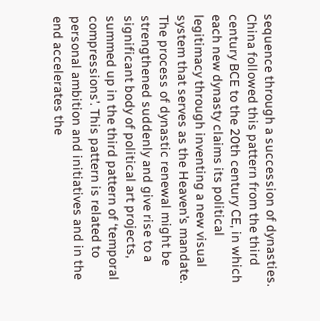sequence through a succession of dynasties. China followed this pattern from the third century BCE to the 20th century CE, in which each new dynasty claims its political legitimacy through inventing a new visual system that serves as the Heaven’s mandate. The process of dynastic renewal might be strengthened suddenly and give rise to a significant body of political art projects, summed up in the third pattern of ‘temporal compressions’. This pattern is related to personal ambition and initiatives and in the end accelerates the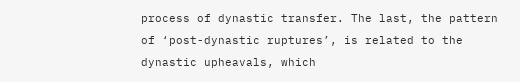process of dynastic transfer. The last, the pattern of ‘post-dynastic ruptures’, is related to the dynastic upheavals, which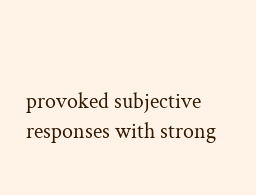provoked subjective responses with strong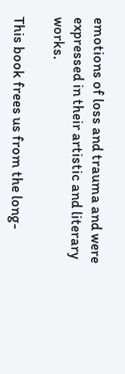emotions of loss and trauma and were expressed in their artistic and literary works.

This book frees us from the long-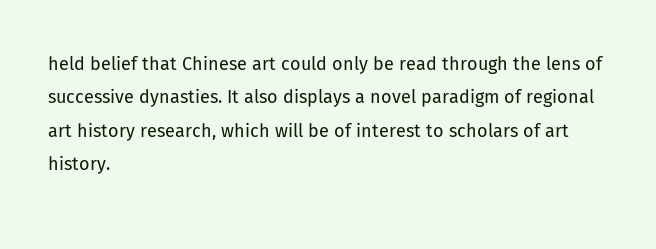held belief that Chinese art could only be read through the lens of successive dynasties. It also displays a novel paradigm of regional art history research, which will be of interest to scholars of art history.